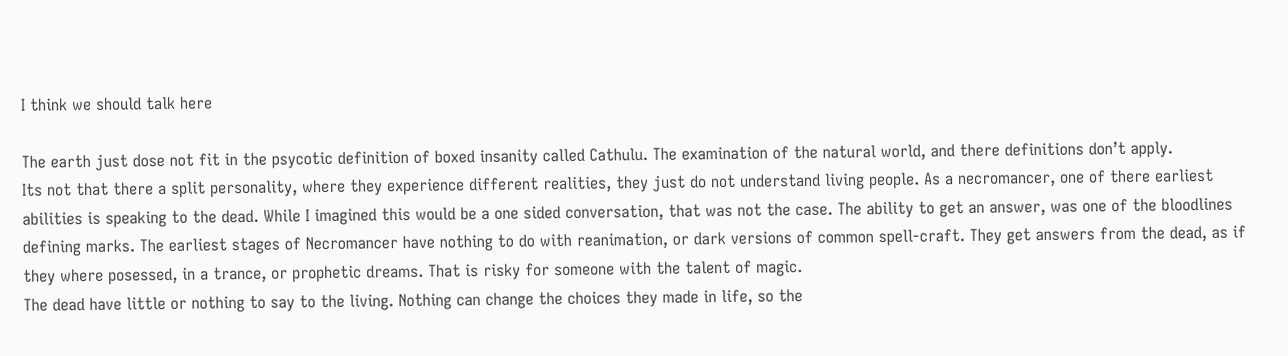I think we should talk here

The earth just dose not fit in the psycotic definition of boxed insanity called Cathulu. The examination of the natural world, and there definitions don’t apply.
Its not that there a split personality, where they experience different realities, they just do not understand living people. As a necromancer, one of there earliest abilities is speaking to the dead. While I imagined this would be a one sided conversation, that was not the case. The ability to get an answer, was one of the bloodlines defining marks. The earliest stages of Necromancer have nothing to do with reanimation, or dark versions of common spell-craft. They get answers from the dead, as if they where posessed, in a trance, or prophetic dreams. That is risky for someone with the talent of magic.
The dead have little or nothing to say to the living. Nothing can change the choices they made in life, so the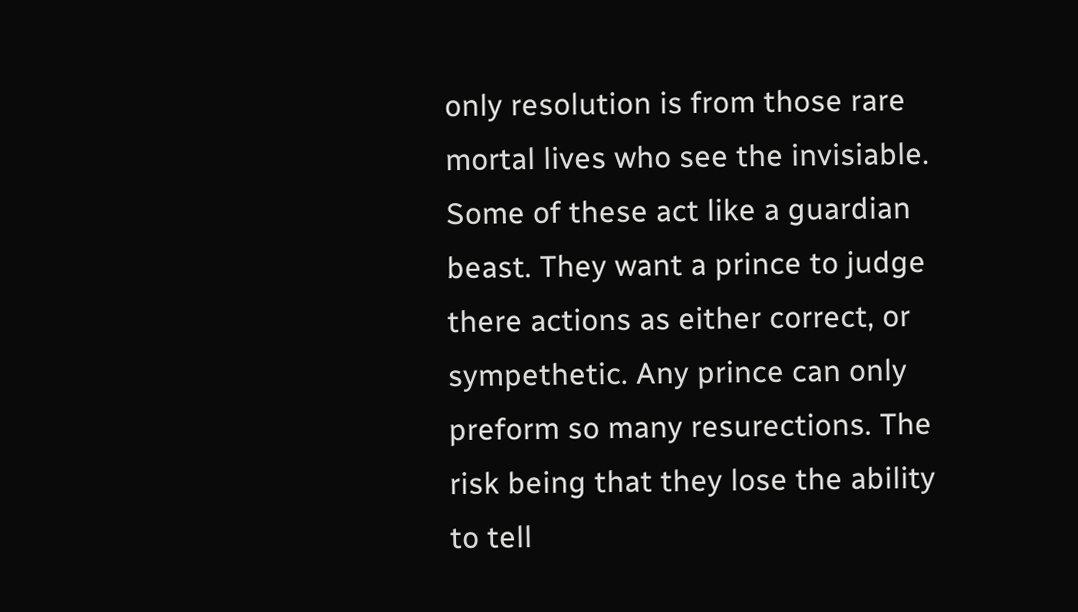only resolution is from those rare mortal lives who see the invisiable. Some of these act like a guardian beast. They want a prince to judge there actions as either correct, or sympethetic. Any prince can only preform so many resurections. The risk being that they lose the ability to tell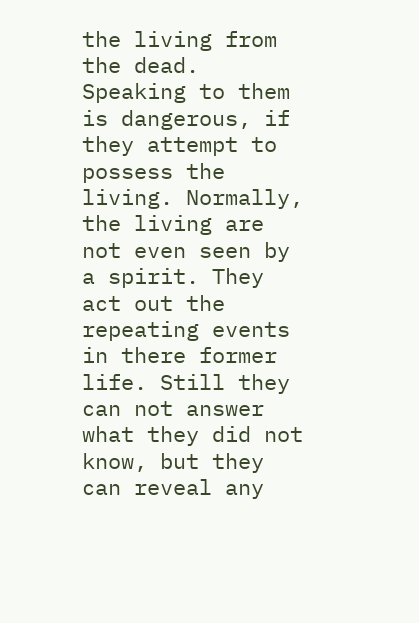the living from the dead. Speaking to them is dangerous, if they attempt to possess the living. Normally, the living are not even seen by a spirit. They act out the repeating events in there former life. Still they can not answer what they did not know, but they can reveal any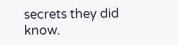secrets they did know.